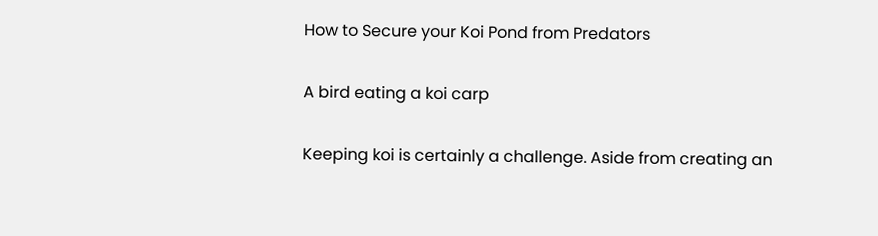How to Secure your Koi Pond from Predators

A bird eating a koi carp

Keeping koi is certainly a challenge. Aside from creating an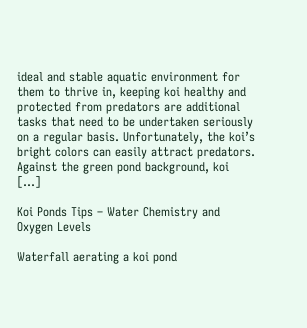ideal and stable aquatic environment for them to thrive in, keeping koi healthy and protected from predators are additional tasks that need to be undertaken seriously on a regular basis. Unfortunately, the koi’s bright colors can easily attract predators. Against the green pond background, koi […]

Koi Ponds Tips – Water Chemistry and Oxygen Levels

Waterfall aerating a koi pond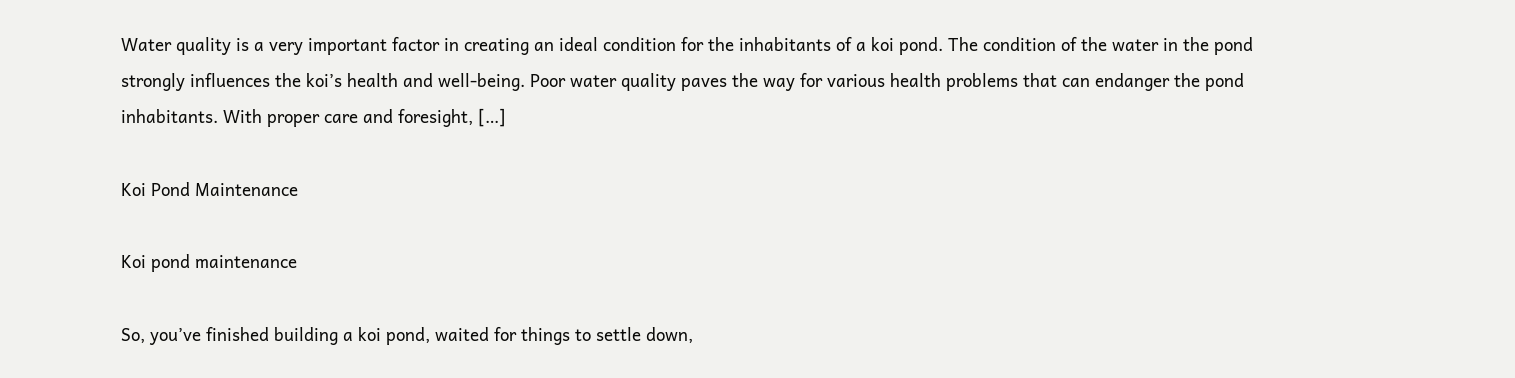Water quality is a very important factor in creating an ideal condition for the inhabitants of a koi pond. The condition of the water in the pond strongly influences the koi’s health and well-being. Poor water quality paves the way for various health problems that can endanger the pond inhabitants. With proper care and foresight, […]

Koi Pond Maintenance

Koi pond maintenance

So, you’ve finished building a koi pond, waited for things to settle down,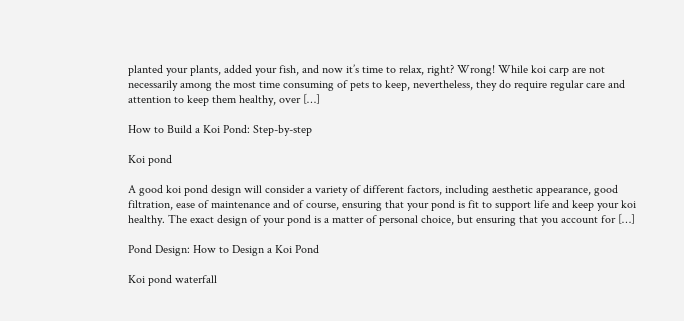planted your plants, added your fish, and now it’s time to relax, right? Wrong! While koi carp are not necessarily among the most time consuming of pets to keep, nevertheless, they do require regular care and attention to keep them healthy, over […]

How to Build a Koi Pond: Step-by-step

Koi pond

A good koi pond design will consider a variety of different factors, including aesthetic appearance, good filtration, ease of maintenance and of course, ensuring that your pond is fit to support life and keep your koi healthy. The exact design of your pond is a matter of personal choice, but ensuring that you account for […]

Pond Design: How to Design a Koi Pond

Koi pond waterfall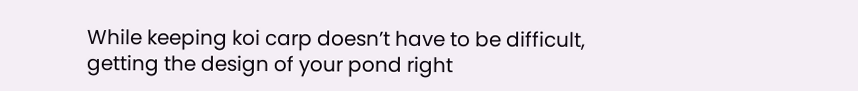While keeping koi carp doesn’t have to be difficult, getting the design of your pond right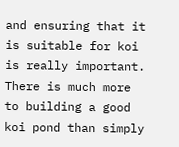and ensuring that it is suitable for koi is really important. There is much more to building a good koi pond than simply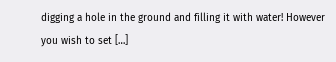digging a hole in the ground and filling it with water! However you wish to set […]